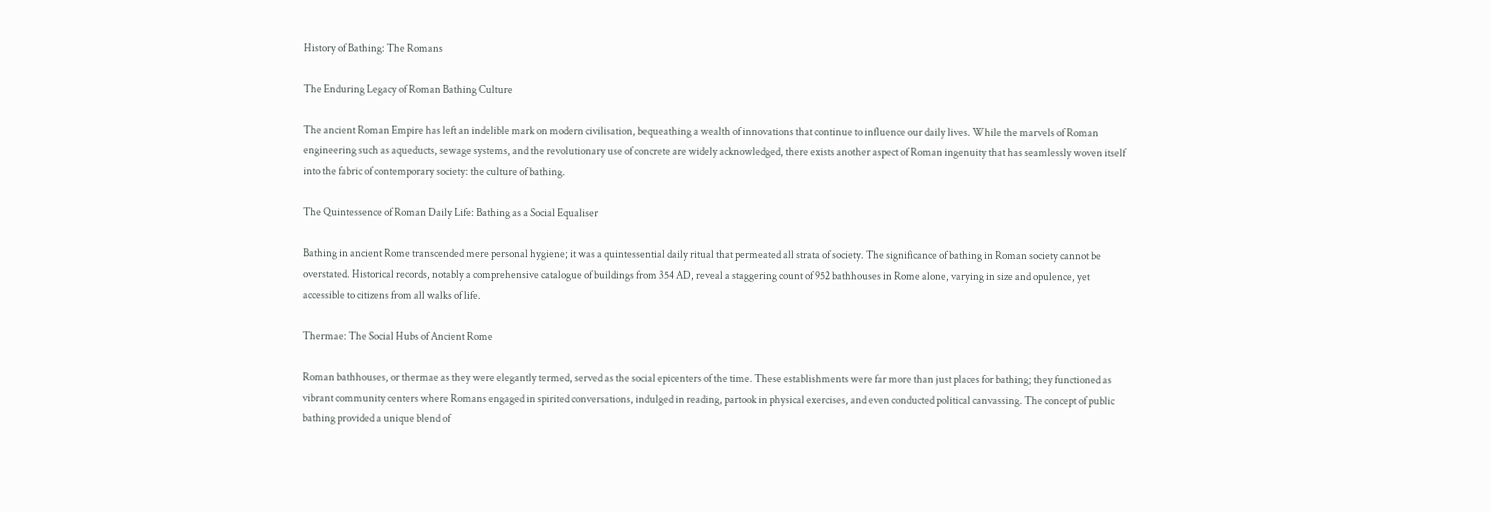History of Bathing: The Romans

The Enduring Legacy of Roman Bathing Culture

The ancient Roman Empire has left an indelible mark on modern civilisation, bequeathing a wealth of innovations that continue to influence our daily lives. While the marvels of Roman engineering such as aqueducts, sewage systems, and the revolutionary use of concrete are widely acknowledged, there exists another aspect of Roman ingenuity that has seamlessly woven itself into the fabric of contemporary society: the culture of bathing.

The Quintessence of Roman Daily Life: Bathing as a Social Equaliser

Bathing in ancient Rome transcended mere personal hygiene; it was a quintessential daily ritual that permeated all strata of society. The significance of bathing in Roman society cannot be overstated. Historical records, notably a comprehensive catalogue of buildings from 354 AD, reveal a staggering count of 952 bathhouses in Rome alone, varying in size and opulence, yet accessible to citizens from all walks of life.

Thermae: The Social Hubs of Ancient Rome

Roman bathhouses, or thermae as they were elegantly termed, served as the social epicenters of the time. These establishments were far more than just places for bathing; they functioned as vibrant community centers where Romans engaged in spirited conversations, indulged in reading, partook in physical exercises, and even conducted political canvassing. The concept of public bathing provided a unique blend of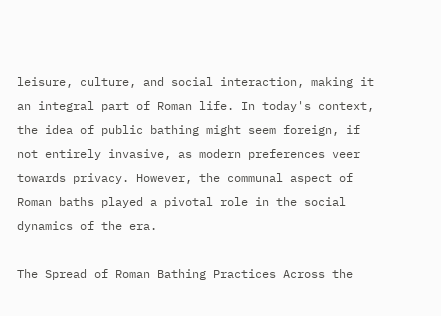leisure, culture, and social interaction, making it an integral part of Roman life. In today's context, the idea of public bathing might seem foreign, if not entirely invasive, as modern preferences veer towards privacy. However, the communal aspect of Roman baths played a pivotal role in the social dynamics of the era.

The Spread of Roman Bathing Practices Across the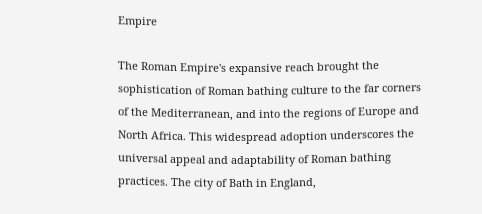Empire

The Roman Empire's expansive reach brought the sophistication of Roman bathing culture to the far corners of the Mediterranean, and into the regions of Europe and North Africa. This widespread adoption underscores the universal appeal and adaptability of Roman bathing practices. The city of Bath in England,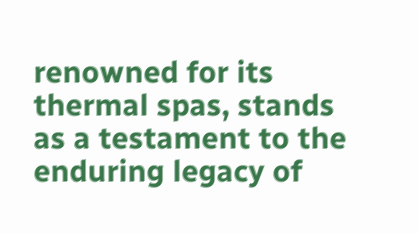renowned for its thermal spas, stands as a testament to the enduring legacy of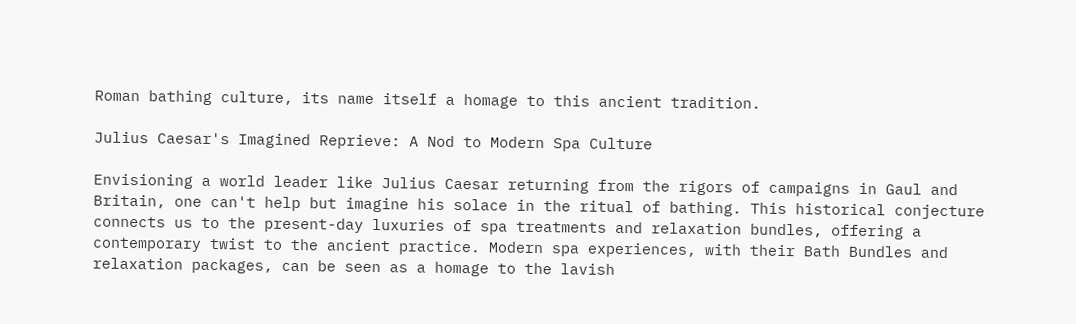Roman bathing culture, its name itself a homage to this ancient tradition.

Julius Caesar's Imagined Reprieve: A Nod to Modern Spa Culture

Envisioning a world leader like Julius Caesar returning from the rigors of campaigns in Gaul and Britain, one can't help but imagine his solace in the ritual of bathing. This historical conjecture connects us to the present-day luxuries of spa treatments and relaxation bundles, offering a contemporary twist to the ancient practice. Modern spa experiences, with their Bath Bundles and relaxation packages, can be seen as a homage to the lavish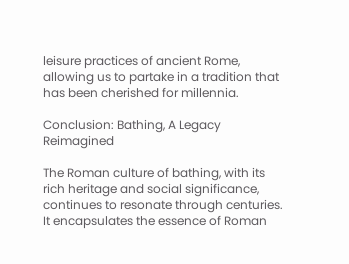leisure practices of ancient Rome, allowing us to partake in a tradition that has been cherished for millennia.

Conclusion: Bathing, A Legacy Reimagined

The Roman culture of bathing, with its rich heritage and social significance, continues to resonate through centuries. It encapsulates the essence of Roman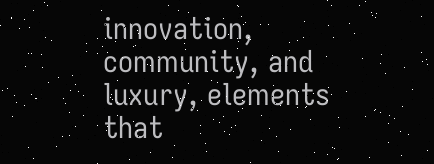innovation, community, and luxury, elements that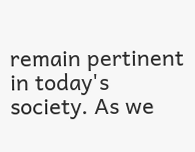remain pertinent in today's society. As we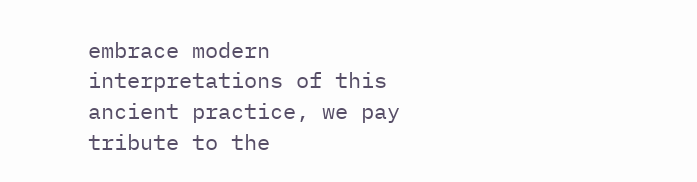embrace modern interpretations of this ancient practice, we pay tribute to the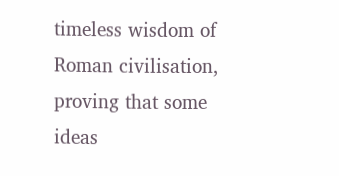timeless wisdom of Roman civilisation, proving that some ideas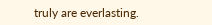truly are everlasting.